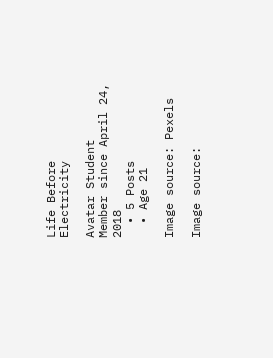Life Before Electricity

Avatar Student
Member since April 24, 2018
  • 5 Posts
  • Age 21

Image source: Pexels

Image source: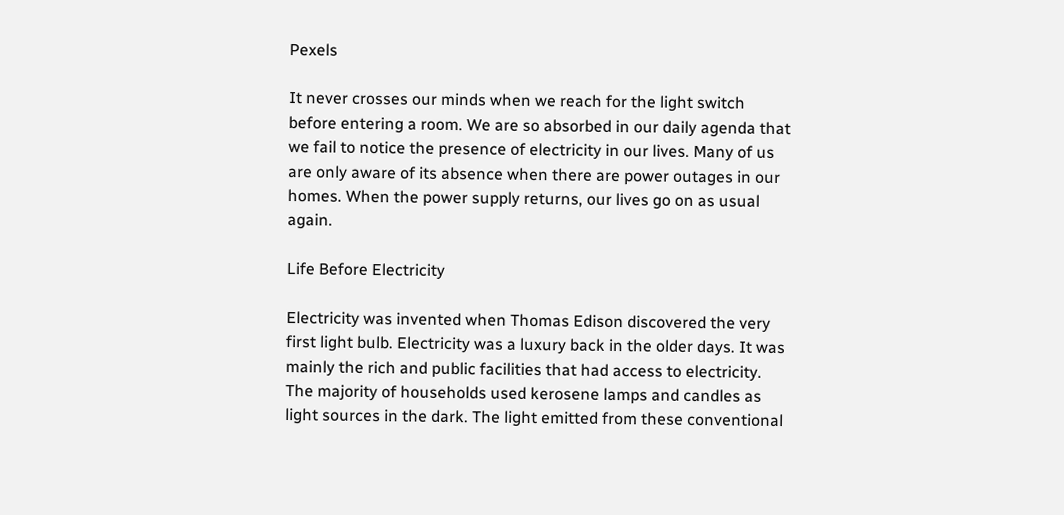Pexels

It never crosses our minds when we reach for the light switch before entering a room. We are so absorbed in our daily agenda that we fail to notice the presence of electricity in our lives. Many of us are only aware of its absence when there are power outages in our homes. When the power supply returns, our lives go on as usual again.

Life Before Electricity

Electricity was invented when Thomas Edison discovered the very first light bulb. Electricity was a luxury back in the older days. It was mainly the rich and public facilities that had access to electricity. The majority of households used kerosene lamps and candles as light sources in the dark. The light emitted from these conventional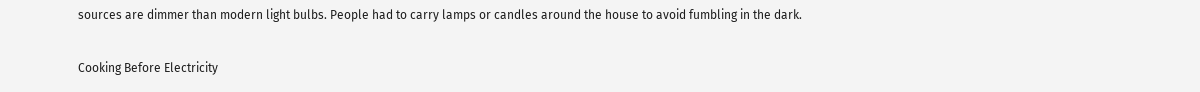sources are dimmer than modern light bulbs. People had to carry lamps or candles around the house to avoid fumbling in the dark.

Cooking Before Electricity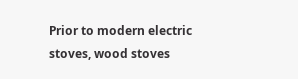Prior to modern electric stoves, wood stoves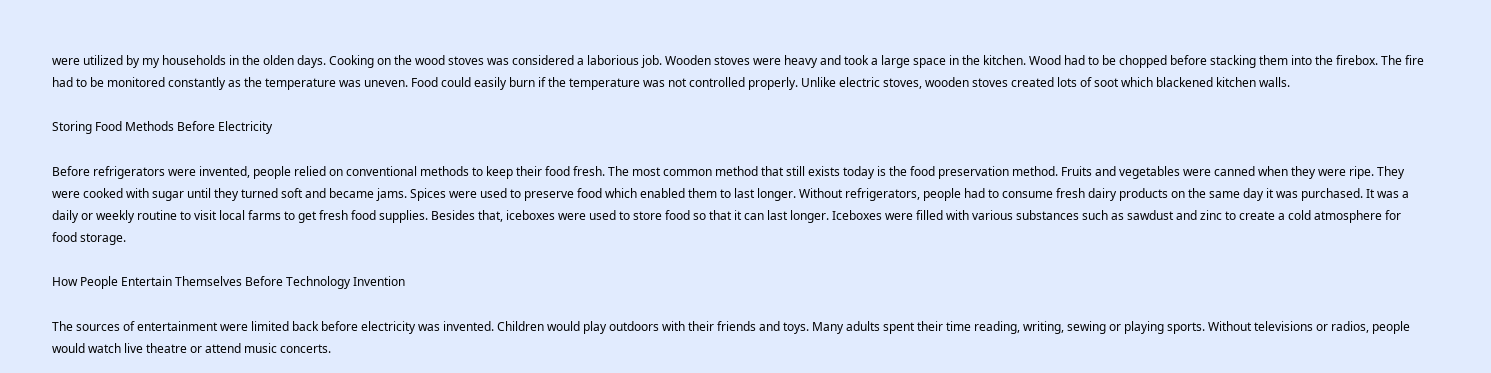were utilized by my households in the olden days. Cooking on the wood stoves was considered a laborious job. Wooden stoves were heavy and took a large space in the kitchen. Wood had to be chopped before stacking them into the firebox. The fire had to be monitored constantly as the temperature was uneven. Food could easily burn if the temperature was not controlled properly. Unlike electric stoves, wooden stoves created lots of soot which blackened kitchen walls.

Storing Food Methods Before Electricity

Before refrigerators were invented, people relied on conventional methods to keep their food fresh. The most common method that still exists today is the food preservation method. Fruits and vegetables were canned when they were ripe. They were cooked with sugar until they turned soft and became jams. Spices were used to preserve food which enabled them to last longer. Without refrigerators, people had to consume fresh dairy products on the same day it was purchased. It was a daily or weekly routine to visit local farms to get fresh food supplies. Besides that, iceboxes were used to store food so that it can last longer. Iceboxes were filled with various substances such as sawdust and zinc to create a cold atmosphere for food storage.

How People Entertain Themselves Before Technology Invention

The sources of entertainment were limited back before electricity was invented. Children would play outdoors with their friends and toys. Many adults spent their time reading, writing, sewing or playing sports. Without televisions or radios, people would watch live theatre or attend music concerts.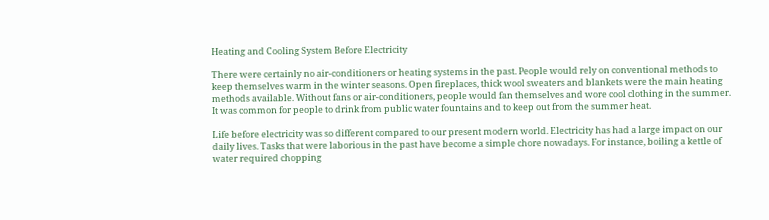Heating and Cooling System Before Electricity

There were certainly no air-conditioners or heating systems in the past. People would rely on conventional methods to keep themselves warm in the winter seasons. Open fireplaces, thick wool sweaters and blankets were the main heating methods available. Without fans or air-conditioners, people would fan themselves and wore cool clothing in the summer. It was common for people to drink from public water fountains and to keep out from the summer heat.

Life before electricity was so different compared to our present modern world. Electricity has had a large impact on our daily lives. Tasks that were laborious in the past have become a simple chore nowadays. For instance, boiling a kettle of water required chopping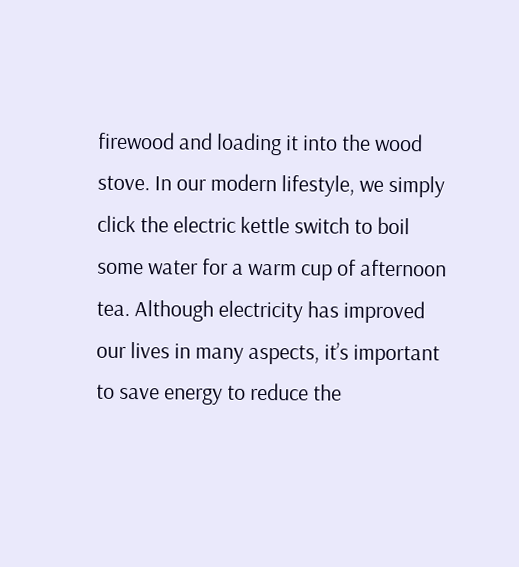firewood and loading it into the wood stove. In our modern lifestyle, we simply click the electric kettle switch to boil some water for a warm cup of afternoon tea. Although electricity has improved our lives in many aspects, it’s important to save energy to reduce the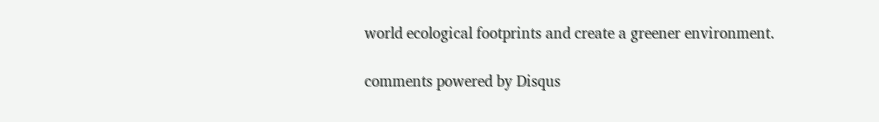world ecological footprints and create a greener environment.

comments powered by Disqus